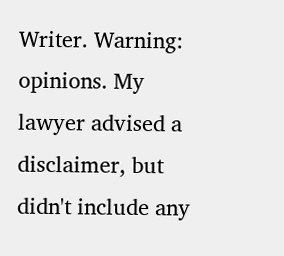Writer. Warning: opinions. My lawyer advised a disclaimer, but didn't include any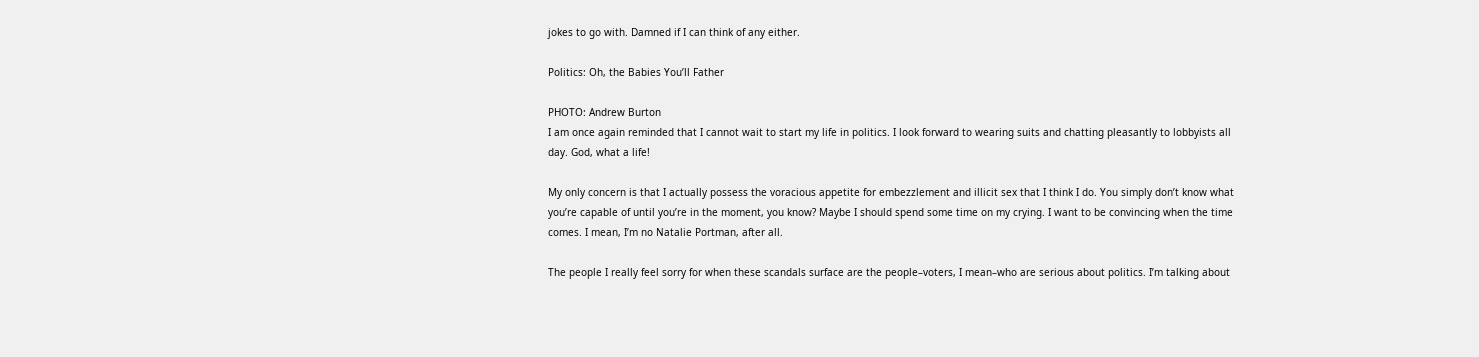jokes to go with. Damned if I can think of any either.

Politics: Oh, the Babies You’ll Father

PHOTO: Andrew Burton
I am once again reminded that I cannot wait to start my life in politics. I look forward to wearing suits and chatting pleasantly to lobbyists all day. God, what a life!

My only concern is that I actually possess the voracious appetite for embezzlement and illicit sex that I think I do. You simply don’t know what you’re capable of until you’re in the moment, you know? Maybe I should spend some time on my crying. I want to be convincing when the time comes. I mean, I’m no Natalie Portman, after all.

The people I really feel sorry for when these scandals surface are the people–voters, I mean–who are serious about politics. I’m talking about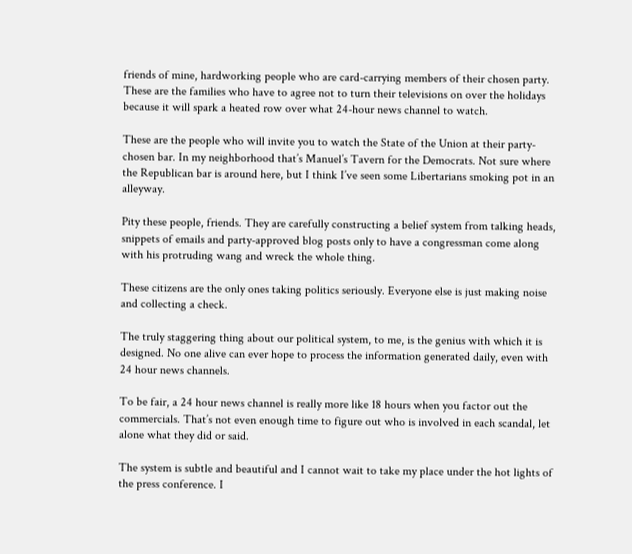friends of mine, hardworking people who are card-carrying members of their chosen party. These are the families who have to agree not to turn their televisions on over the holidays because it will spark a heated row over what 24-hour news channel to watch.

These are the people who will invite you to watch the State of the Union at their party-chosen bar. In my neighborhood that’s Manuel’s Tavern for the Democrats. Not sure where the Republican bar is around here, but I think I’ve seen some Libertarians smoking pot in an alleyway.

Pity these people, friends. They are carefully constructing a belief system from talking heads, snippets of emails and party-approved blog posts only to have a congressman come along with his protruding wang and wreck the whole thing.

These citizens are the only ones taking politics seriously. Everyone else is just making noise and collecting a check.

The truly staggering thing about our political system, to me, is the genius with which it is designed. No one alive can ever hope to process the information generated daily, even with 24 hour news channels.

To be fair, a 24 hour news channel is really more like 18 hours when you factor out the commercials. That’s not even enough time to figure out who is involved in each scandal, let alone what they did or said.

The system is subtle and beautiful and I cannot wait to take my place under the hot lights of the press conference. I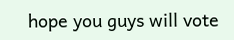hope you guys will vote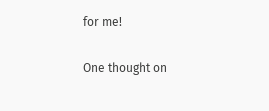for me!

One thought on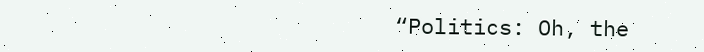“Politics: Oh, the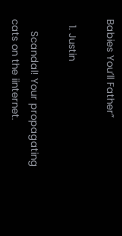Babies You’ll Father”

  1. Justin

    Scandal! Your propagating cats on the iinternet.